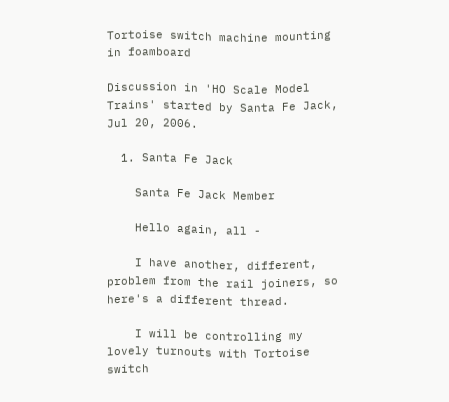Tortoise switch machine mounting in foamboard

Discussion in 'HO Scale Model Trains' started by Santa Fe Jack, Jul 20, 2006.

  1. Santa Fe Jack

    Santa Fe Jack Member

    Hello again, all -

    I have another, different, problem from the rail joiners, so here's a different thread.

    I will be controlling my lovely turnouts with Tortoise switch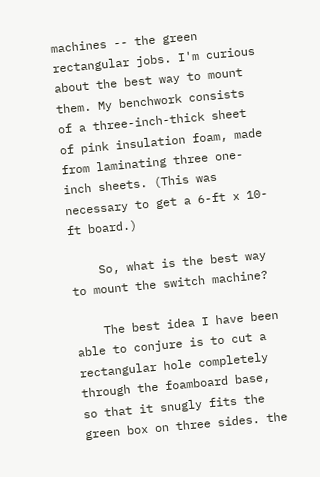machines -- the green rectangular jobs. I'm curious about the best way to mount them. My benchwork consists of a three-inch-thick sheet of pink insulation foam, made from laminating three one-inch sheets. (This was necessary to get a 6-ft x 10-ft board.)

    So, what is the best way to mount the switch machine?

    The best idea I have been able to conjure is to cut a rectangular hole completely through the foamboard base, so that it snugly fits the green box on three sides. the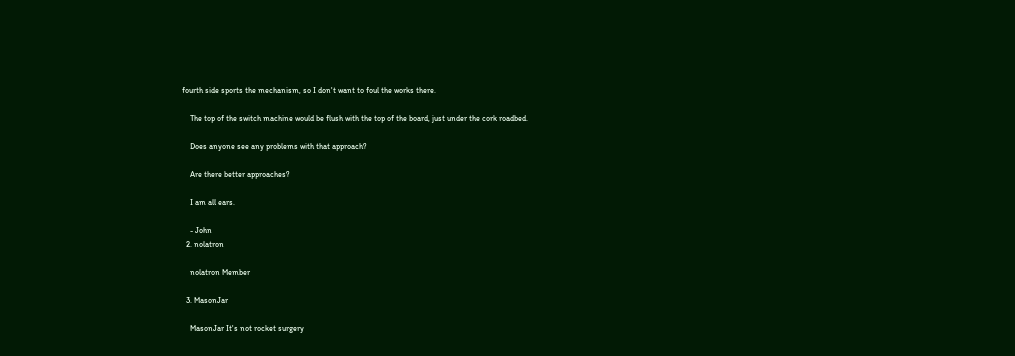fourth side sports the mechanism, so I don't want to foul the works there.

    The top of the switch machine would be flush with the top of the board, just under the cork roadbed.

    Does anyone see any problems with that approach?

    Are there better approaches?

    I am all ears.

    - John
  2. nolatron

    nolatron Member

  3. MasonJar

    MasonJar It's not rocket surgery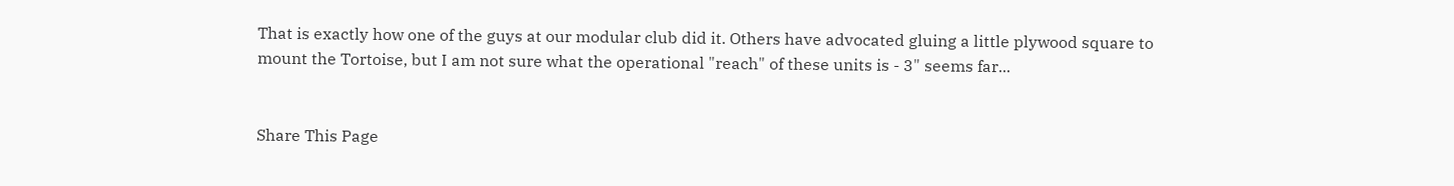That is exactly how one of the guys at our modular club did it. Others have advocated gluing a little plywood square to mount the Tortoise, but I am not sure what the operational "reach" of these units is - 3" seems far...


Share This Page